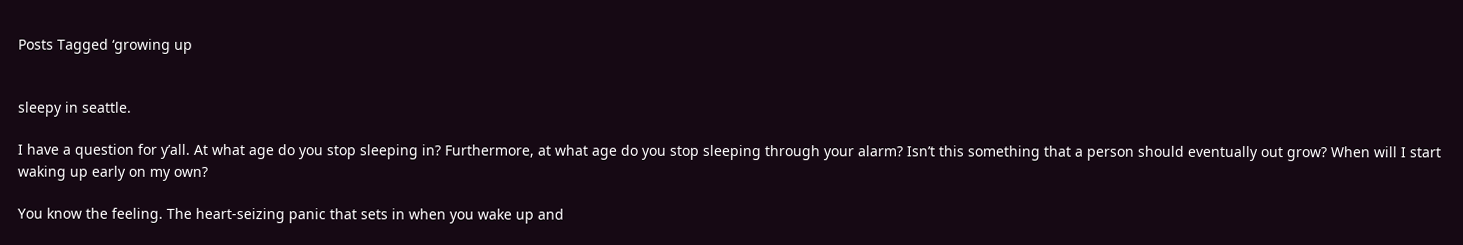Posts Tagged ‘growing up


sleepy in seattle.

I have a question for y’all. At what age do you stop sleeping in? Furthermore, at what age do you stop sleeping through your alarm? Isn’t this something that a person should eventually out grow? When will I start waking up early on my own?

You know the feeling. The heart-seizing panic that sets in when you wake up and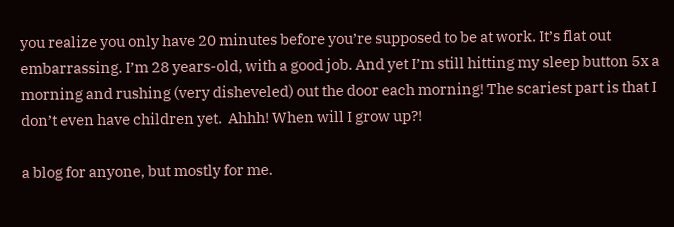you realize you only have 20 minutes before you’re supposed to be at work. It’s flat out embarrassing. I’m 28 years-old, with a good job. And yet I’m still hitting my sleep button 5x a morning and rushing (very disheveled) out the door each morning! The scariest part is that I don’t even have children yet.  Ahhh! When will I grow up?!

a blog for anyone, but mostly for me.